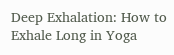Deep Exhalation: How to Exhale Long in Yoga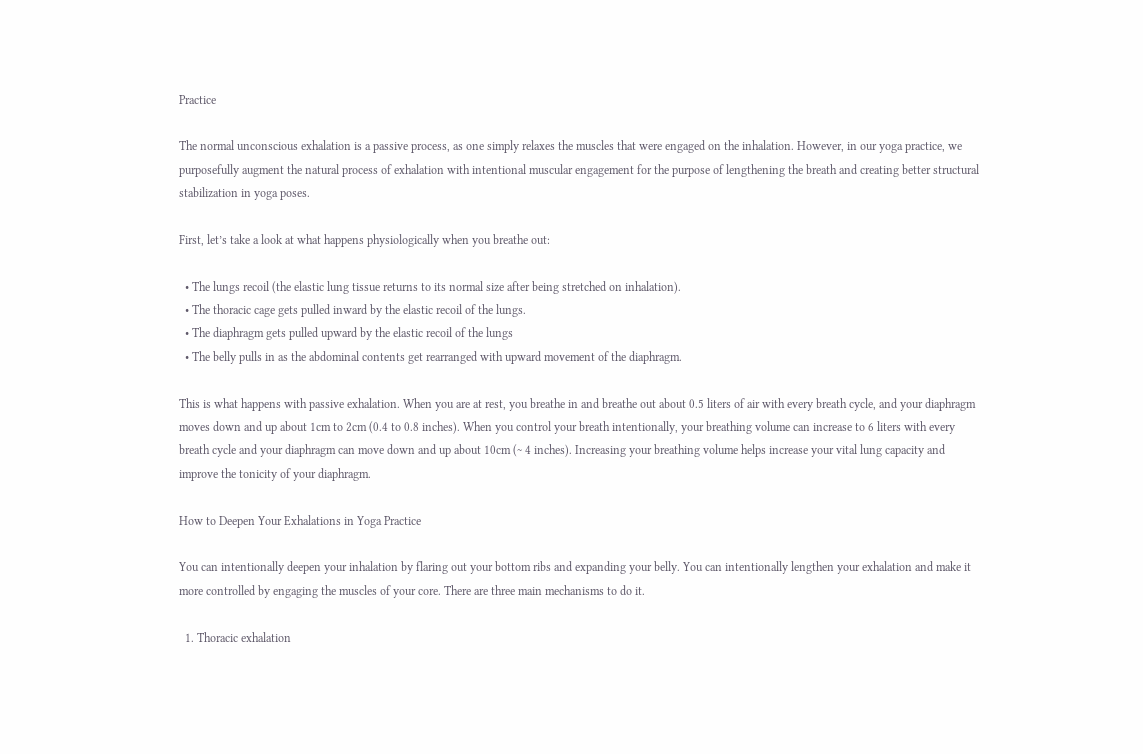Practice

The normal unconscious exhalation is a passive process, as one simply relaxes the muscles that were engaged on the inhalation. However, in our yoga practice, we purposefully augment the natural process of exhalation with intentional muscular engagement for the purpose of lengthening the breath and creating better structural stabilization in yoga poses.

First, let’s take a look at what happens physiologically when you breathe out:

  • The lungs recoil (the elastic lung tissue returns to its normal size after being stretched on inhalation).
  • The thoracic cage gets pulled inward by the elastic recoil of the lungs.
  • The diaphragm gets pulled upward by the elastic recoil of the lungs
  • The belly pulls in as the abdominal contents get rearranged with upward movement of the diaphragm.

This is what happens with passive exhalation. When you are at rest, you breathe in and breathe out about 0.5 liters of air with every breath cycle, and your diaphragm moves down and up about 1cm to 2cm (0.4 to 0.8 inches). When you control your breath intentionally, your breathing volume can increase to 6 liters with every breath cycle and your diaphragm can move down and up about 10cm (~ 4 inches). Increasing your breathing volume helps increase your vital lung capacity and improve the tonicity of your diaphragm.

How to Deepen Your Exhalations in Yoga Practice

You can intentionally deepen your inhalation by flaring out your bottom ribs and expanding your belly. You can intentionally lengthen your exhalation and make it more controlled by engaging the muscles of your core. There are three main mechanisms to do it.

  1. Thoracic exhalation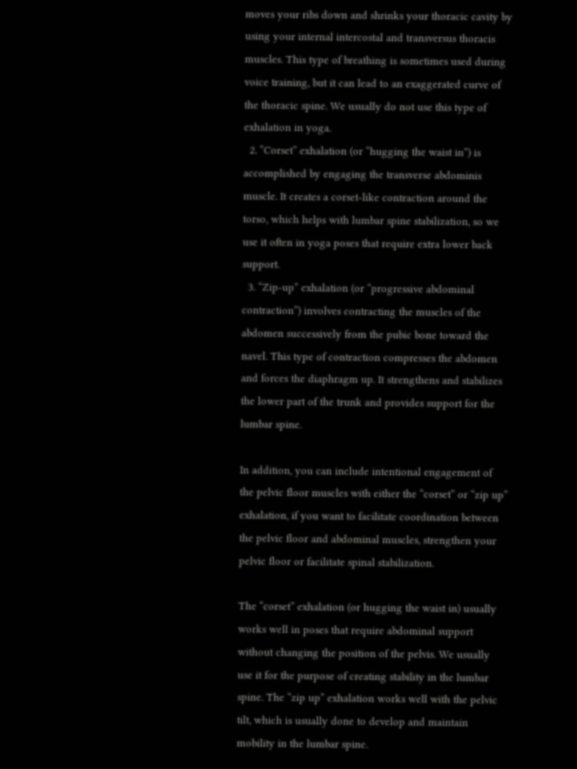moves your ribs down and shrinks your thoracic cavity by using your internal intercostal and transversus thoracis muscles. This type of breathing is sometimes used during voice training, but it can lead to an exaggerated curve of the thoracic spine. We usually do not use this type of exhalation in yoga.
  2. “Corset” exhalation (or “hugging the waist in”) is accomplished by engaging the transverse abdominis muscle. It creates a corset-like contraction around the torso, which helps with lumbar spine stabilization, so we use it often in yoga poses that require extra lower back support.
  3. “Zip-up” exhalation (or “progressive abdominal contraction”) involves contracting the muscles of the abdomen successively from the pubic bone toward the navel. This type of contraction compresses the abdomen and forces the diaphragm up. It strengthens and stabilizes the lower part of the trunk and provides support for the lumbar spine.

In addition, you can include intentional engagement of the pelvic floor muscles with either the “corset” or “zip up” exhalation, if you want to facilitate coordination between the pelvic floor and abdominal muscles, strengthen your pelvic floor or facilitate spinal stabilization.

The “corset” exhalation (or hugging the waist in) usually works well in poses that require abdominal support without changing the position of the pelvis. We usually use it for the purpose of creating stability in the lumbar spine. The “zip up” exhalation works well with the pelvic tilt, which is usually done to develop and maintain mobility in the lumbar spine.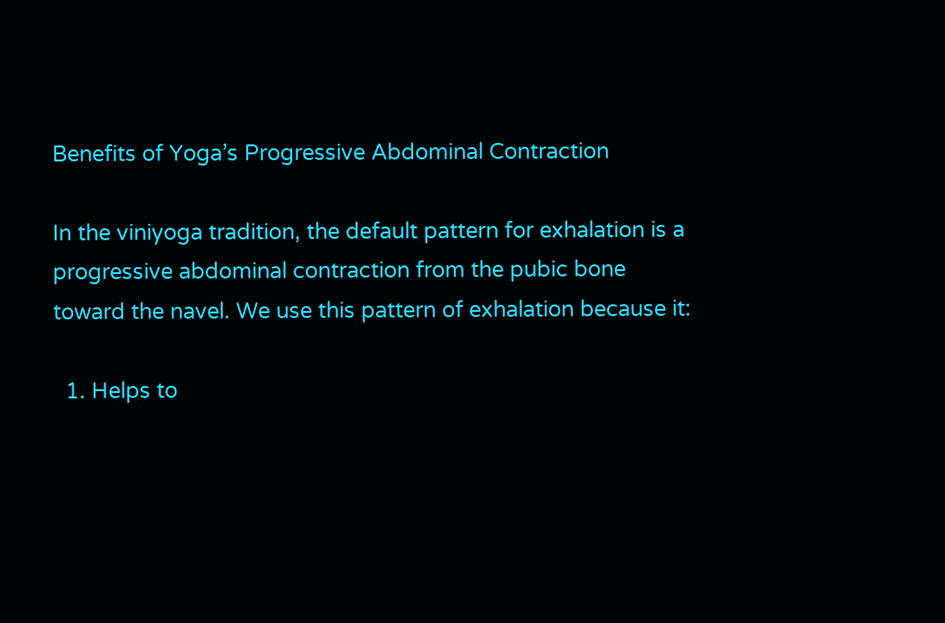Benefits of Yoga’s Progressive Abdominal Contraction

In the viniyoga tradition, the default pattern for exhalation is a progressive abdominal contraction from the pubic bone toward the navel. We use this pattern of exhalation because it:

  1. Helps to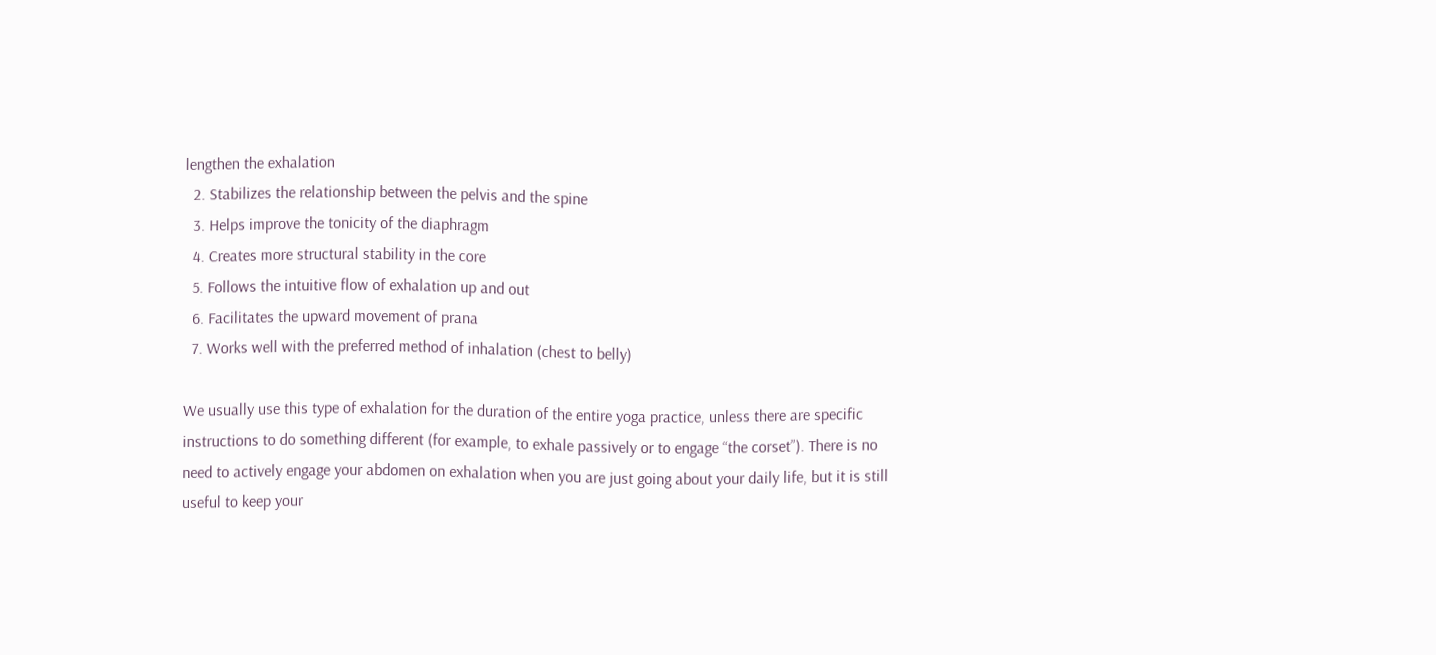lengthen the exhalation
  2. Stabilizes the relationship between the pelvis and the spine
  3. Helps improve the tonicity of the diaphragm
  4. Creates more structural stability in the core
  5. Follows the intuitive flow of exhalation up and out
  6. Facilitates the upward movement of prana
  7. Works well with the preferred method of inhalation (chest to belly)

We usually use this type of exhalation for the duration of the entire yoga practice, unless there are specific instructions to do something different (for example, to exhale passively or to engage “the corset”). There is no need to actively engage your abdomen on exhalation when you are just going about your daily life, but it is still useful to keep your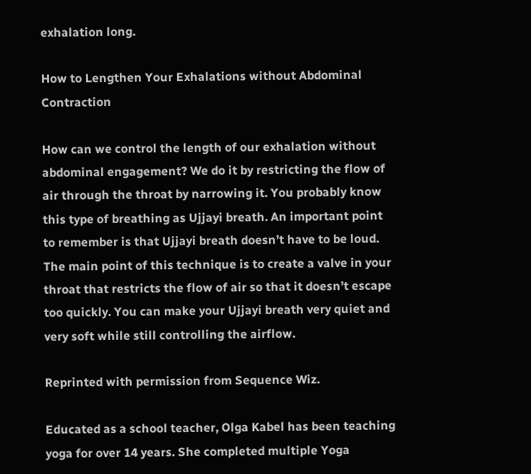exhalation long.

How to Lengthen Your Exhalations without Abdominal Contraction

How can we control the length of our exhalation without abdominal engagement? We do it by restricting the flow of air through the throat by narrowing it. You probably know this type of breathing as Ujjayi breath. An important point to remember is that Ujjayi breath doesn’t have to be loud. The main point of this technique is to create a valve in your throat that restricts the flow of air so that it doesn’t escape too quickly. You can make your Ujjayi breath very quiet and very soft while still controlling the airflow.

Reprinted with permission from Sequence Wiz.

Educated as a school teacher, Olga Kabel has been teaching yoga for over 14 years. She completed multiple Yoga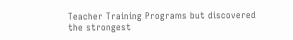Teacher Training Programs but discovered the strongest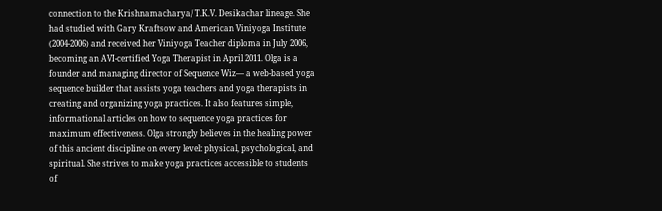connection to the Krishnamacharya/ T.K.V. Desikachar lineage. She had studied with Gary Kraftsow and American Viniyoga Institute (2004-2006) and received her Viniyoga Teacher diploma in July 2006, becoming an AVI-certified Yoga Therapist in April 2011. Olga is a founder and managing director of Sequence Wiz— a web-based yoga sequence builder that assists yoga teachers and yoga therapists in creating and organizing yoga practices. It also features simple, informational articles on how to sequence yoga practices for maximum effectiveness. Olga strongly believes in the healing power of this ancient discipline on every level: physical, psychological, and spiritual. She strives to make yoga practices accessible to students of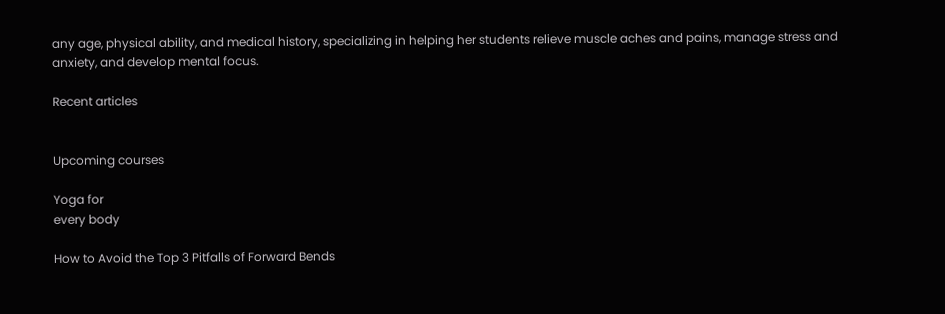any age, physical ability, and medical history, specializing in helping her students relieve muscle aches and pains, manage stress and anxiety, and develop mental focus.

Recent articles


Upcoming courses

Yoga for
every body

How to Avoid the Top 3 Pitfalls of Forward Bends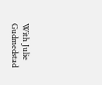With Julie Gudmedstad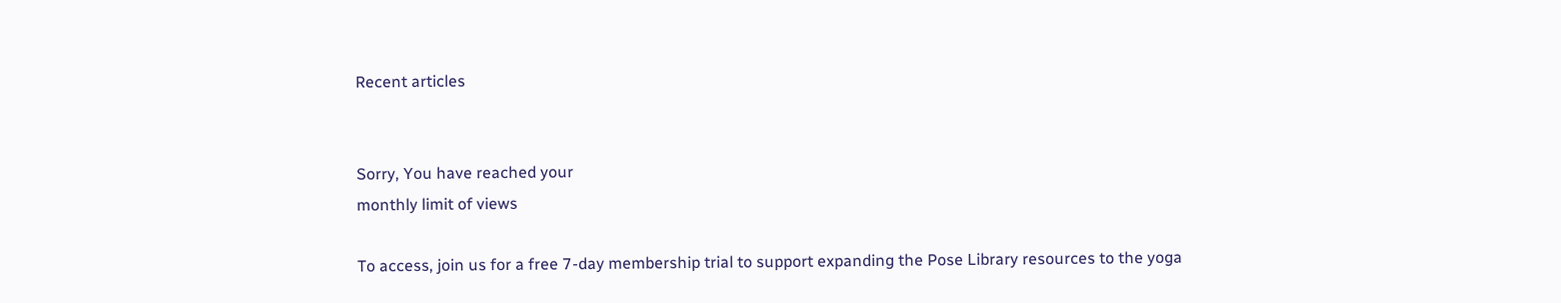Recent articles


Sorry, You have reached your
monthly limit of views

To access, join us for a free 7-day membership trial to support expanding the Pose Library resources to the yoga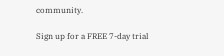community.

Sign up for a FREE 7-day trial